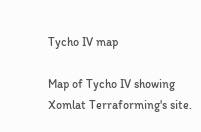Tycho IV map

Map of Tycho IV showing Xomlat Terraforming's site.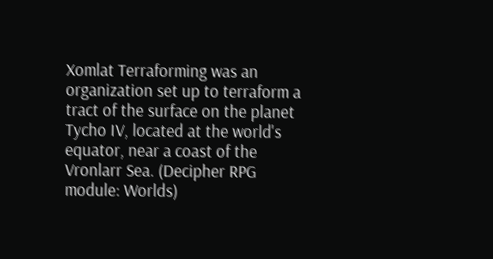Xomlat Terraforming was an organization set up to terraform a tract of the surface on the planet Tycho IV, located at the world's equator, near a coast of the Vronlarr Sea. (Decipher RPG module: Worlds)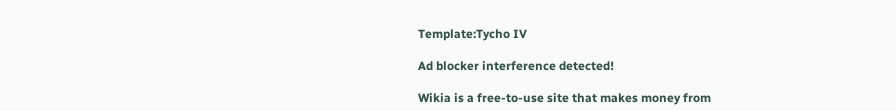Template:Tycho IV

Ad blocker interference detected!

Wikia is a free-to-use site that makes money from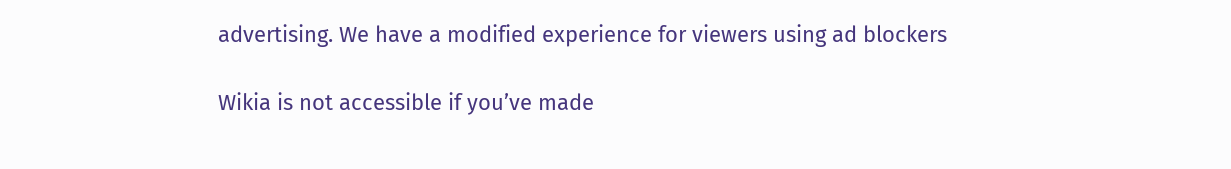advertising. We have a modified experience for viewers using ad blockers

Wikia is not accessible if you’ve made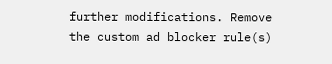further modifications. Remove the custom ad blocker rule(s)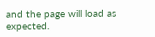and the page will load as expected.